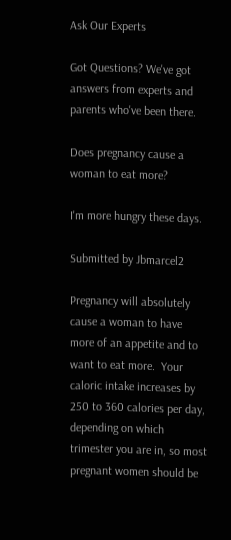Ask Our Experts

Got Questions? We've got answers from experts and parents who've been there.

Does pregnancy cause a woman to eat more?

I'm more hungry these days.

Submitted by Jbmarcel2

Pregnancy will absolutely cause a woman to have more of an appetite and to want to eat more.  Your caloric intake increases by 250 to 360 calories per day, depending on which trimester you are in, so most pregnant women should be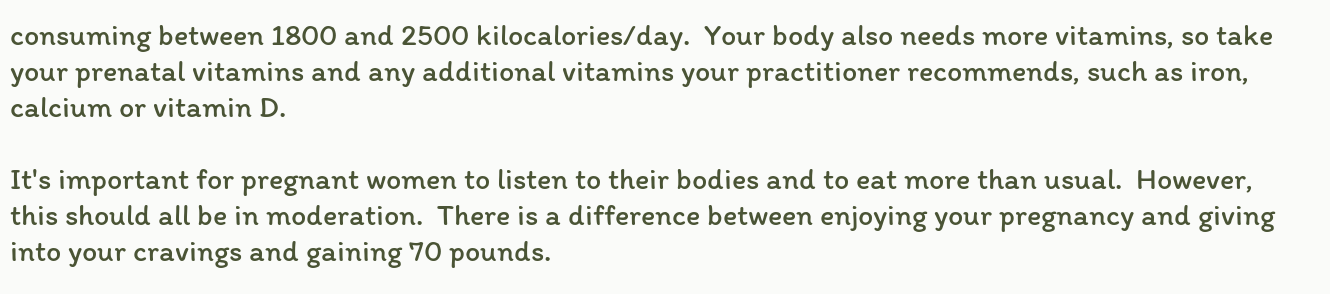consuming between 1800 and 2500 kilocalories/day.  Your body also needs more vitamins, so take your prenatal vitamins and any additional vitamins your practitioner recommends, such as iron, calcium or vitamin D.

It's important for pregnant women to listen to their bodies and to eat more than usual.  However, this should all be in moderation.  There is a difference between enjoying your pregnancy and giving into your cravings and gaining 70 pounds.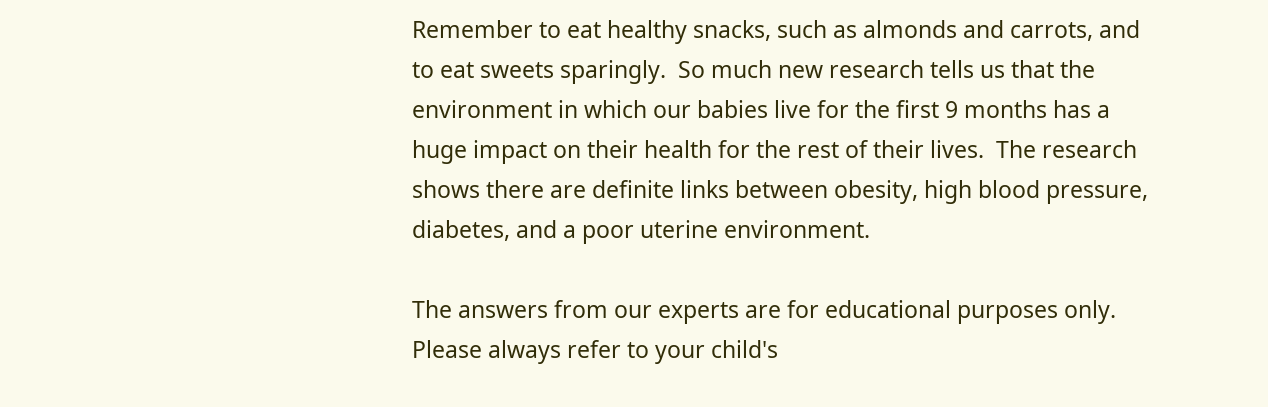Remember to eat healthy snacks, such as almonds and carrots, and to eat sweets sparingly.  So much new research tells us that the environment in which our babies live for the first 9 months has a huge impact on their health for the rest of their lives.  The research shows there are definite links between obesity, high blood pressure, diabetes, and a poor uterine environment.

The answers from our experts are for educational purposes only. Please always refer to your child's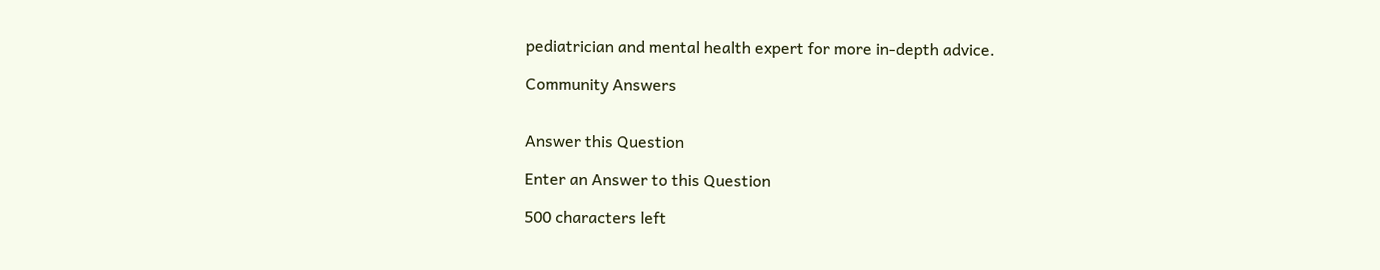pediatrician and mental health expert for more in-depth advice.

Community Answers


Answer this Question

Enter an Answer to this Question

500 characters left